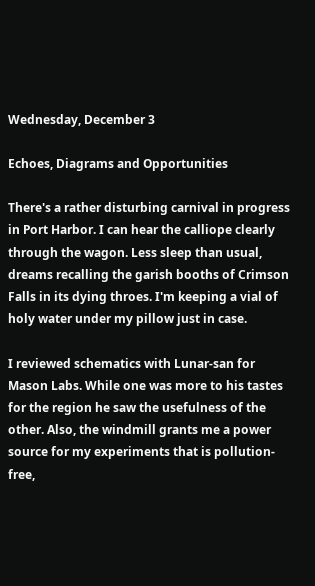Wednesday, December 3

Echoes, Diagrams and Opportunities

There's a rather disturbing carnival in progress in Port Harbor. I can hear the calliope clearly through the wagon. Less sleep than usual, dreams recalling the garish booths of Crimson Falls in its dying throes. I'm keeping a vial of holy water under my pillow just in case.

I reviewed schematics with Lunar-san for Mason Labs. While one was more to his tastes for the region he saw the usefulness of the other. Also, the windmill grants me a power source for my experiments that is pollution-free,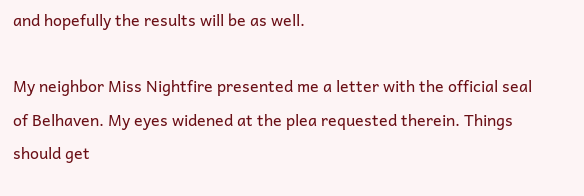and hopefully the results will be as well.

My neighbor Miss Nightfire presented me a letter with the official seal of Belhaven. My eyes widened at the plea requested therein. Things should get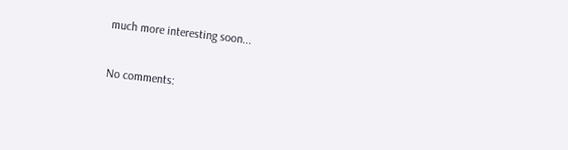much more interesting soon...

No comments: